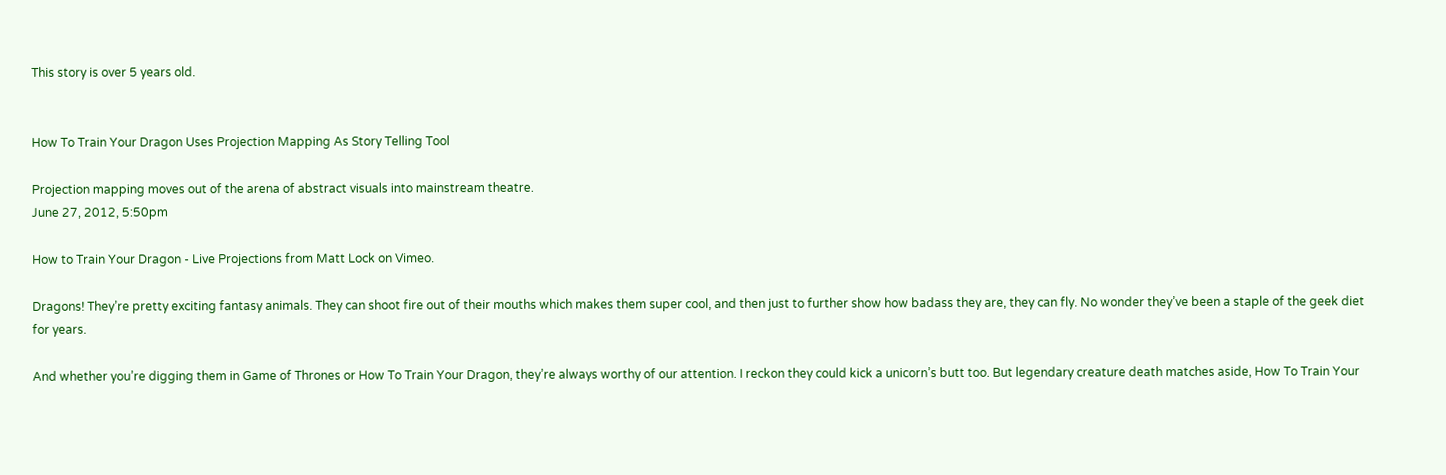This story is over 5 years old.


How To Train Your Dragon Uses Projection Mapping As Story Telling Tool

Projection mapping moves out of the arena of abstract visuals into mainstream theatre.
June 27, 2012, 5:50pm

How to Train Your Dragon - Live Projections from Matt Lock on Vimeo.

Dragons! They’re pretty exciting fantasy animals. They can shoot fire out of their mouths which makes them super cool, and then just to further show how badass they are, they can fly. No wonder they’ve been a staple of the geek diet for years.

And whether you’re digging them in Game of Thrones or How To Train Your Dragon, they’re always worthy of our attention. I reckon they could kick a unicorn’s butt too. But legendary creature death matches aside, How To Train Your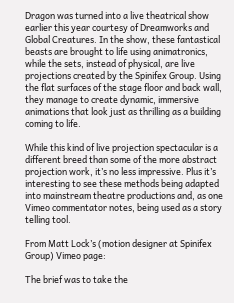Dragon was turned into a live theatrical show earlier this year courtesy of Dreamworks and Global Creatures. In the show, these fantastical beasts are brought to life using animatronics, while the sets, instead of physical, are live projections created by the Spinifex Group. Using the flat surfaces of the stage floor and back wall, they manage to create dynamic, immersive animations that look just as thrilling as a building coming to life.

While this kind of live projection spectacular is a different breed than some of the more abstract projection work, it’s no less impressive. Plus it’s interesting to see these methods being adapted into mainstream theatre productions and, as one Vimeo commentator notes, being used as a story telling tool.

From Matt Lock’s (motion designer at Spinifex Group) Vimeo page:

The brief was to take the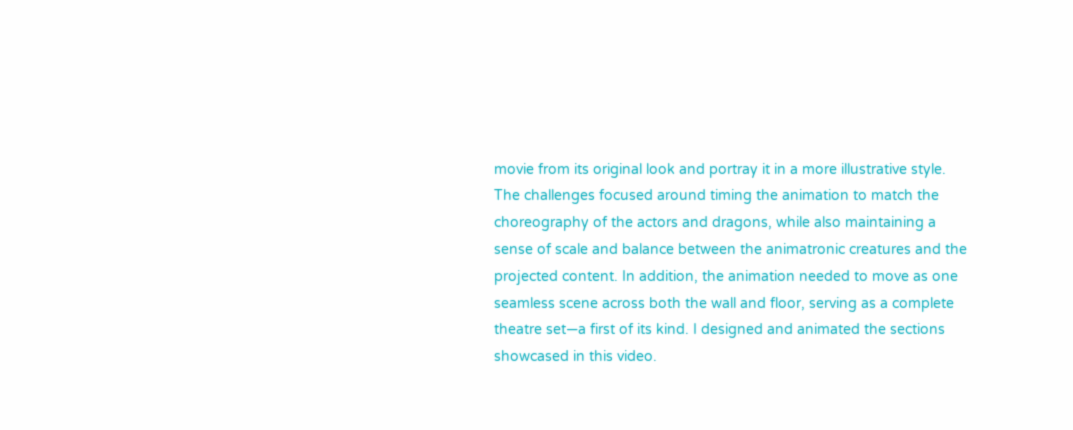movie from its original look and portray it in a more illustrative style. The challenges focused around timing the animation to match the choreography of the actors and dragons, while also maintaining a sense of scale and balance between the animatronic creatures and the projected content. In addition, the animation needed to move as one seamless scene across both the wall and floor, serving as a complete theatre set—a first of its kind. I designed and animated the sections showcased in this video.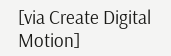[via Create Digital Motion]